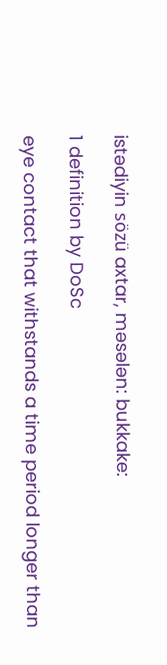istədiyin sözü axtar, məsələn: bukkake:

1 definition by DoSc

eye contact that withstands a time period longer than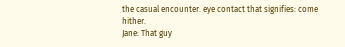the casual encounter. eye contact that signifies: come hither.
Jane: That guy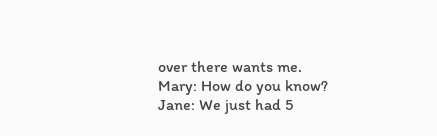over there wants me.
Mary: How do you know?
Jane: We just had 5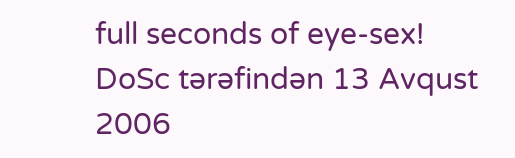full seconds of eye-sex!
DoSc tərəfindən 13 Avqust 2006